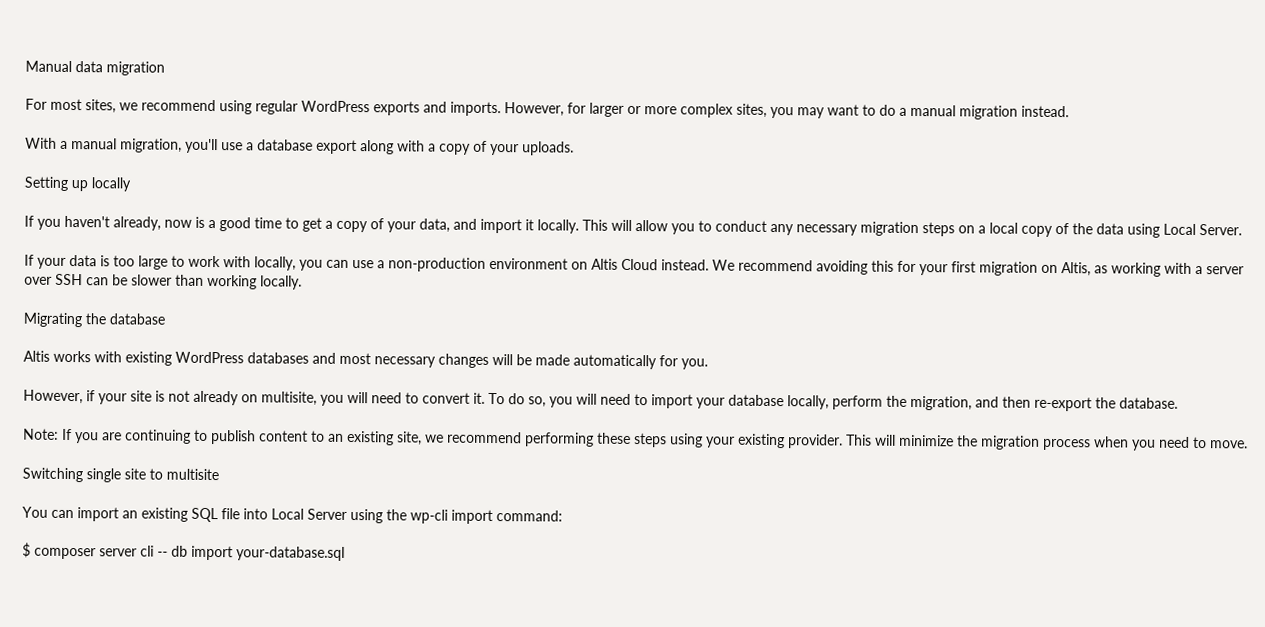Manual data migration

For most sites, we recommend using regular WordPress exports and imports. However, for larger or more complex sites, you may want to do a manual migration instead.

With a manual migration, you'll use a database export along with a copy of your uploads.

Setting up locally

If you haven't already, now is a good time to get a copy of your data, and import it locally. This will allow you to conduct any necessary migration steps on a local copy of the data using Local Server.

If your data is too large to work with locally, you can use a non-production environment on Altis Cloud instead. We recommend avoiding this for your first migration on Altis, as working with a server over SSH can be slower than working locally.

Migrating the database

Altis works with existing WordPress databases and most necessary changes will be made automatically for you.

However, if your site is not already on multisite, you will need to convert it. To do so, you will need to import your database locally, perform the migration, and then re-export the database.

Note: If you are continuing to publish content to an existing site, we recommend performing these steps using your existing provider. This will minimize the migration process when you need to move.

Switching single site to multisite

You can import an existing SQL file into Local Server using the wp-cli import command:

$ composer server cli -- db import your-database.sql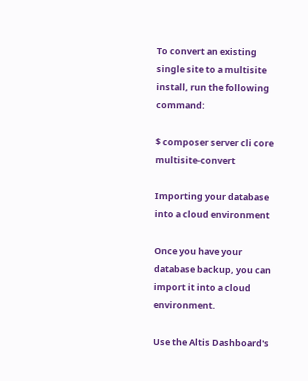To convert an existing single site to a multisite install, run the following command:

$ composer server cli core multisite-convert

Importing your database into a cloud environment

Once you have your database backup, you can import it into a cloud environment.

Use the Altis Dashboard's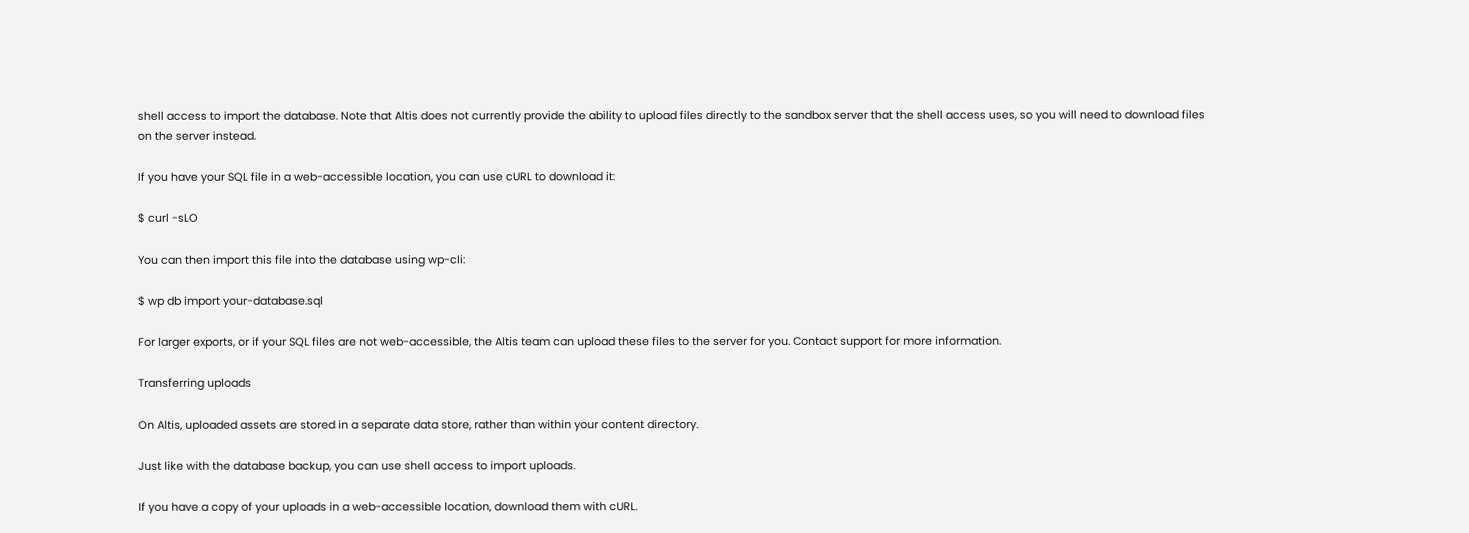shell access to import the database. Note that Altis does not currently provide the ability to upload files directly to the sandbox server that the shell access uses, so you will need to download files on the server instead.

If you have your SQL file in a web-accessible location, you can use cURL to download it:

$ curl -sLO

You can then import this file into the database using wp-cli:

$ wp db import your-database.sql

For larger exports, or if your SQL files are not web-accessible, the Altis team can upload these files to the server for you. Contact support for more information.

Transferring uploads

On Altis, uploaded assets are stored in a separate data store, rather than within your content directory.

Just like with the database backup, you can use shell access to import uploads.

If you have a copy of your uploads in a web-accessible location, download them with cURL.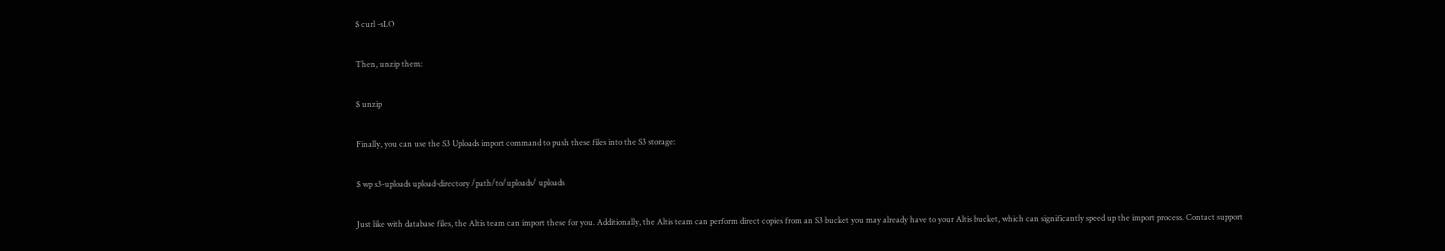$ curl -sLO

Then, unzip them:

$ unzip

Finally, you can use the S3 Uploads import command to push these files into the S3 storage:

$ wp s3-uploads upload-directory /path/to/uploads/ uploads

Just like with database files, the Altis team can import these for you. Additionally, the Altis team can perform direct copies from an S3 bucket you may already have to your Altis bucket, which can significantly speed up the import process. Contact support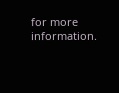for more information.